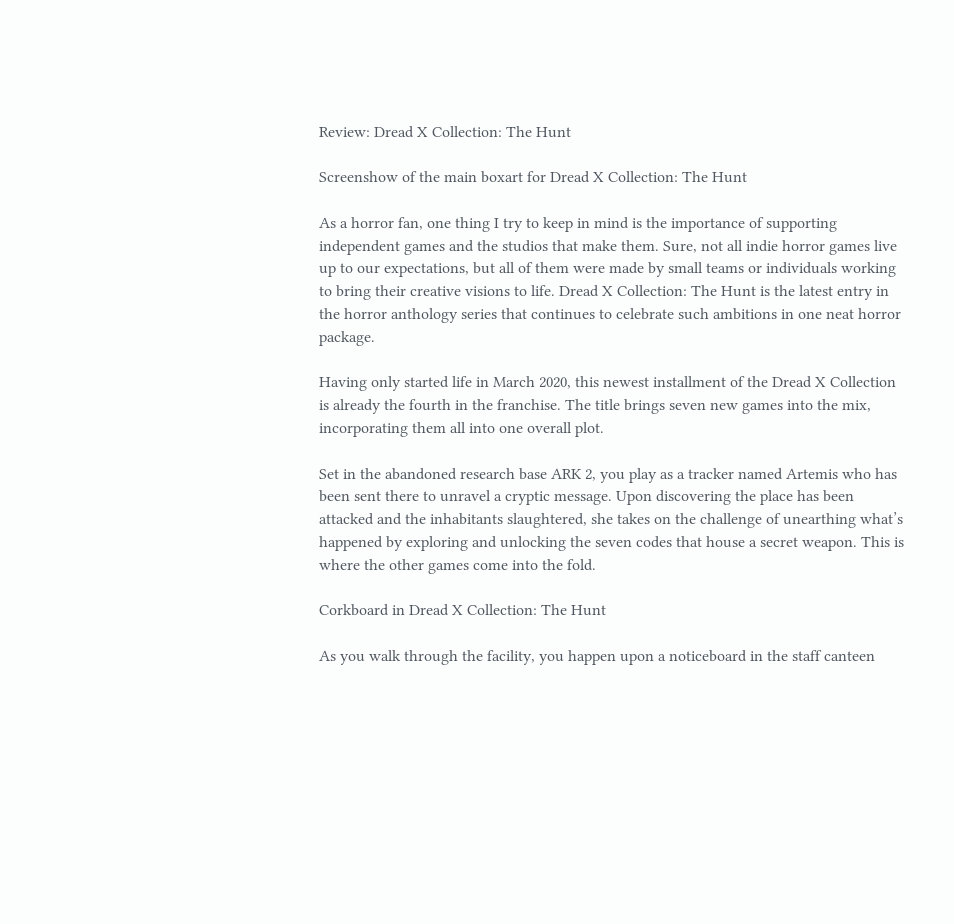Review: Dread X Collection: The Hunt

Screenshow of the main boxart for Dread X Collection: The Hunt

As a horror fan, one thing I try to keep in mind is the importance of supporting independent games and the studios that make them. Sure, not all indie horror games live up to our expectations, but all of them were made by small teams or individuals working to bring their creative visions to life. Dread X Collection: The Hunt is the latest entry in the horror anthology series that continues to celebrate such ambitions in one neat horror package.

Having only started life in March 2020, this newest installment of the Dread X Collection is already the fourth in the franchise. The title brings seven new games into the mix, incorporating them all into one overall plot.

Set in the abandoned research base ARK 2, you play as a tracker named Artemis who has been sent there to unravel a cryptic message. Upon discovering the place has been attacked and the inhabitants slaughtered, she takes on the challenge of unearthing what’s happened by exploring and unlocking the seven codes that house a secret weapon. This is where the other games come into the fold.

Corkboard in Dread X Collection: The Hunt

As you walk through the facility, you happen upon a noticeboard in the staff canteen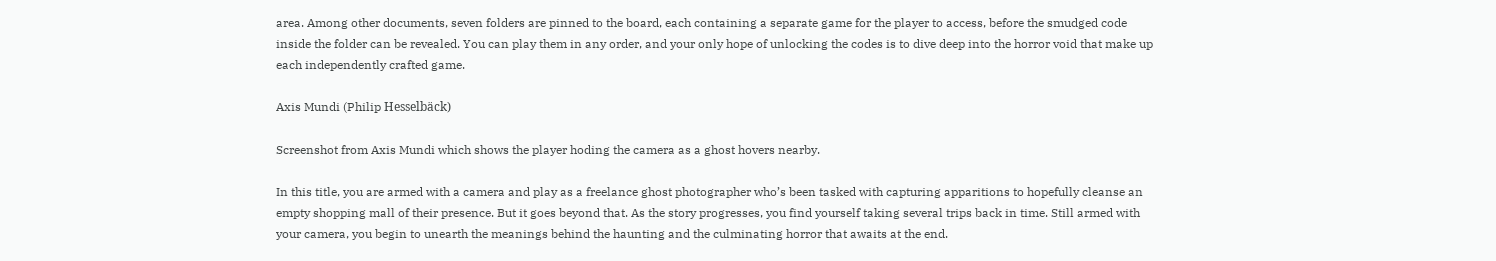area. Among other documents, seven folders are pinned to the board, each containing a separate game for the player to access, before the smudged code inside the folder can be revealed. You can play them in any order, and your only hope of unlocking the codes is to dive deep into the horror void that make up each independently crafted game.

Axis Mundi (Philip Hesselbäck)

Screenshot from Axis Mundi which shows the player hoding the camera as a ghost hovers nearby.

In this title, you are armed with a camera and play as a freelance ghost photographer who’s been tasked with capturing apparitions to hopefully cleanse an empty shopping mall of their presence. But it goes beyond that. As the story progresses, you find yourself taking several trips back in time. Still armed with your camera, you begin to unearth the meanings behind the haunting and the culminating horror that awaits at the end.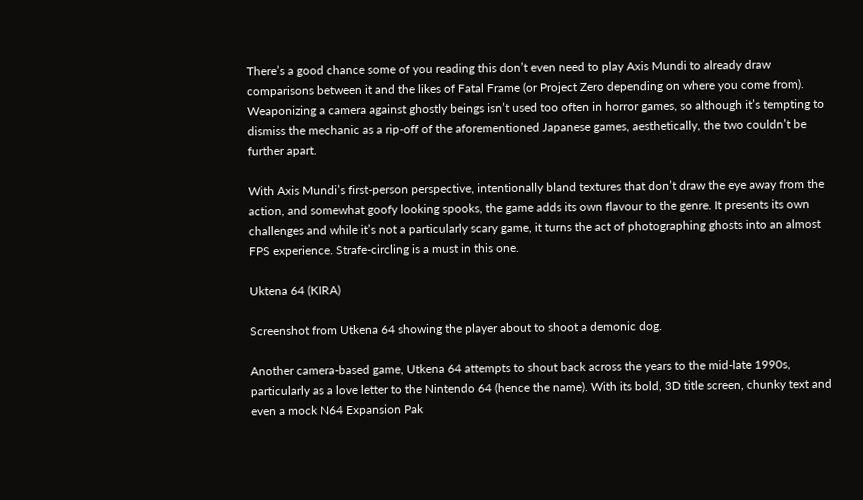There’s a good chance some of you reading this don’t even need to play Axis Mundi to already draw comparisons between it and the likes of Fatal Frame (or Project Zero depending on where you come from). Weaponizing a camera against ghostly beings isn’t used too often in horror games, so although it’s tempting to dismiss the mechanic as a rip-off of the aforementioned Japanese games, aesthetically, the two couldn’t be further apart.

With Axis Mundi’s first-person perspective, intentionally bland textures that don’t draw the eye away from the action, and somewhat goofy looking spooks, the game adds its own flavour to the genre. It presents its own challenges and while it’s not a particularly scary game, it turns the act of photographing ghosts into an almost FPS experience. Strafe-circling is a must in this one.

Uktena 64 (KIRA)

Screenshot from Utkena 64 showing the player about to shoot a demonic dog.

Another camera-based game, Utkena 64 attempts to shout back across the years to the mid-late 1990s, particularly as a love letter to the Nintendo 64 (hence the name). With its bold, 3D title screen, chunky text and even a mock N64 Expansion Pak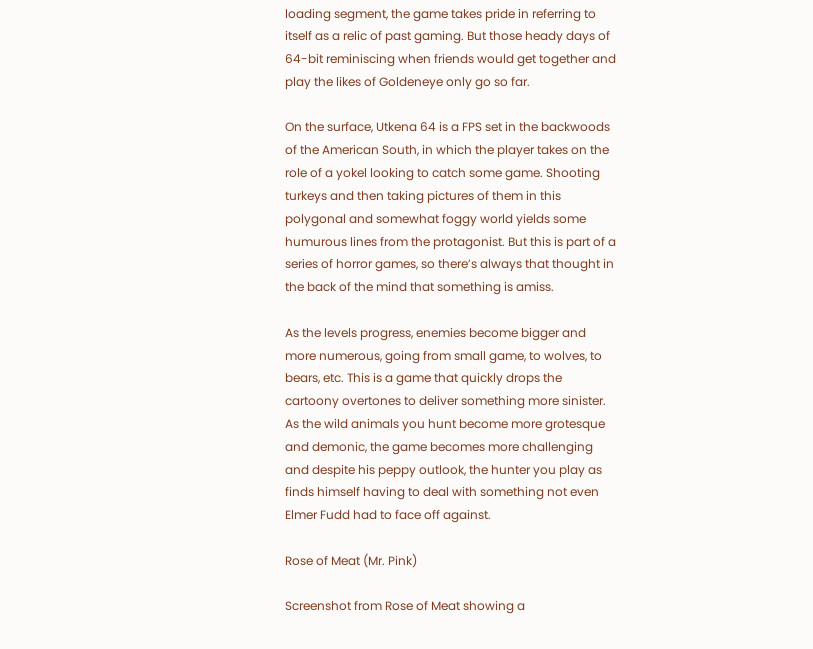loading segment, the game takes pride in referring to itself as a relic of past gaming. But those heady days of 64-bit reminiscing when friends would get together and play the likes of Goldeneye only go so far.

On the surface, Utkena 64 is a FPS set in the backwoods of the American South, in which the player takes on the role of a yokel looking to catch some game. Shooting turkeys and then taking pictures of them in this polygonal and somewhat foggy world yields some humurous lines from the protagonist. But this is part of a series of horror games, so there’s always that thought in the back of the mind that something is amiss.

As the levels progress, enemies become bigger and more numerous, going from small game, to wolves, to bears, etc. This is a game that quickly drops the cartoony overtones to deliver something more sinister. As the wild animals you hunt become more grotesque and demonic, the game becomes more challenging and despite his peppy outlook, the hunter you play as finds himself having to deal with something not even Elmer Fudd had to face off against.

Rose of Meat (Mr. Pink)

Screenshot from Rose of Meat showing a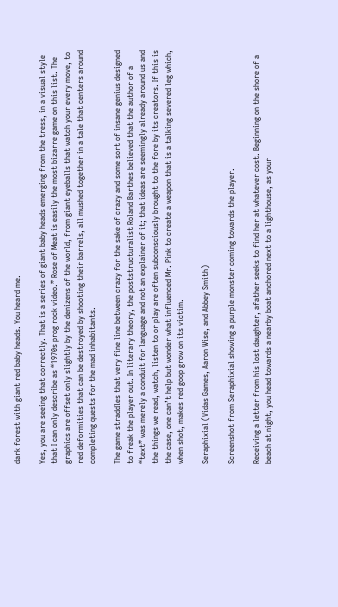dark forest with giant red baby heads. You heard me.

Yes, you are seeing that correctly. That is a series of giant baby heads emerging from the tress, in a visual style that I can only describe as “1970s prog rock video.” Rose of Meat is easily the most bizarre game on this list. The graphics are offset only slightly by the denizens of the world, from giant eyeballs that watch your every move, to red deformities that can be destroyed by shooting their barrels, all mushed together in a tale that centers around completing quests for the mad inhabitants.

The game straddles that very fine line between crazy for the sake of crazy and some sort of insane genius designed to freak the player out. In literary theory, the poststructuralist Roland Barthes believed that the author of a “text” was merely a conduit for language and not an explainer of it; that ideas are seemingly already around us and the things we read, watch, listen to or play are often subconsciously brought to the fore by its creators. If this is the case, one can’t help but wonder what influenced Mr. Pink to create a weapon that is a talking severed leg which, when shot, makes red goop grow on its victim.

Seraphixial (Vidas Games, Aaron Wise, and Abbey Smith)

Screenshot from Seraphixial showing a purple monster coming towards the player.

Receiving a letter from his lost daughter, afather seeks to find her at whatever cost. Beginning on the shore of a beach at night, you head towards a nearby boat anchored next to a lighthouse, as your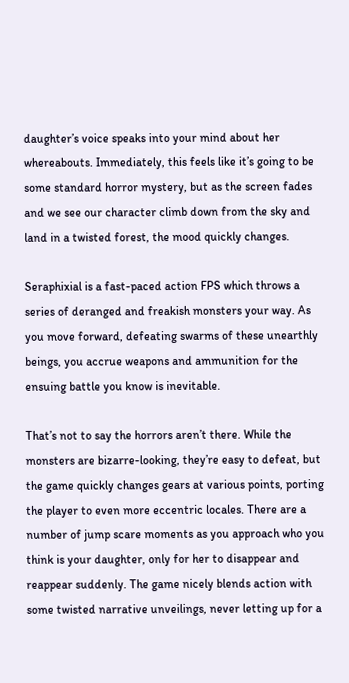daughter’s voice speaks into your mind about her whereabouts. Immediately, this feels like it’s going to be some standard horror mystery, but as the screen fades and we see our character climb down from the sky and land in a twisted forest, the mood quickly changes.

Seraphixial is a fast-paced action FPS which throws a series of deranged and freakish monsters your way. As you move forward, defeating swarms of these unearthly beings, you accrue weapons and ammunition for the ensuing battle you know is inevitable.

That’s not to say the horrors aren’t there. While the monsters are bizarre-looking, they’re easy to defeat, but the game quickly changes gears at various points, porting the player to even more eccentric locales. There are a number of jump scare moments as you approach who you think is your daughter, only for her to disappear and reappear suddenly. The game nicely blends action with some twisted narrative unveilings, never letting up for a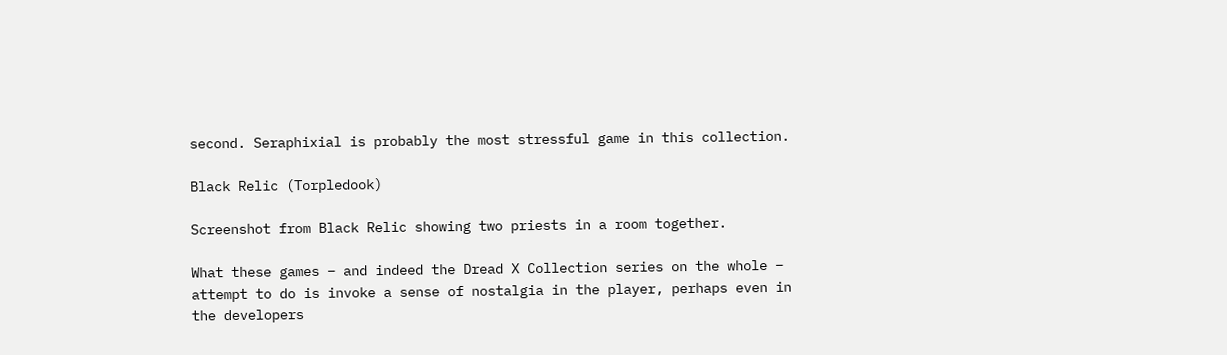second. Seraphixial is probably the most stressful game in this collection.

Black Relic (Torpledook)

Screenshot from Black Relic showing two priests in a room together.

What these games – and indeed the Dread X Collection series on the whole – attempt to do is invoke a sense of nostalgia in the player, perhaps even in the developers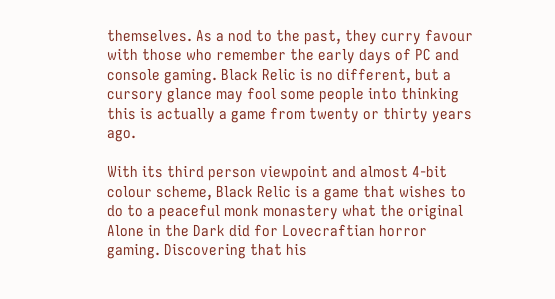themselves. As a nod to the past, they curry favour with those who remember the early days of PC and console gaming. Black Relic is no different, but a cursory glance may fool some people into thinking this is actually a game from twenty or thirty years ago.

With its third person viewpoint and almost 4-bit colour scheme, Black Relic is a game that wishes to do to a peaceful monk monastery what the original Alone in the Dark did for Lovecraftian horror gaming. Discovering that his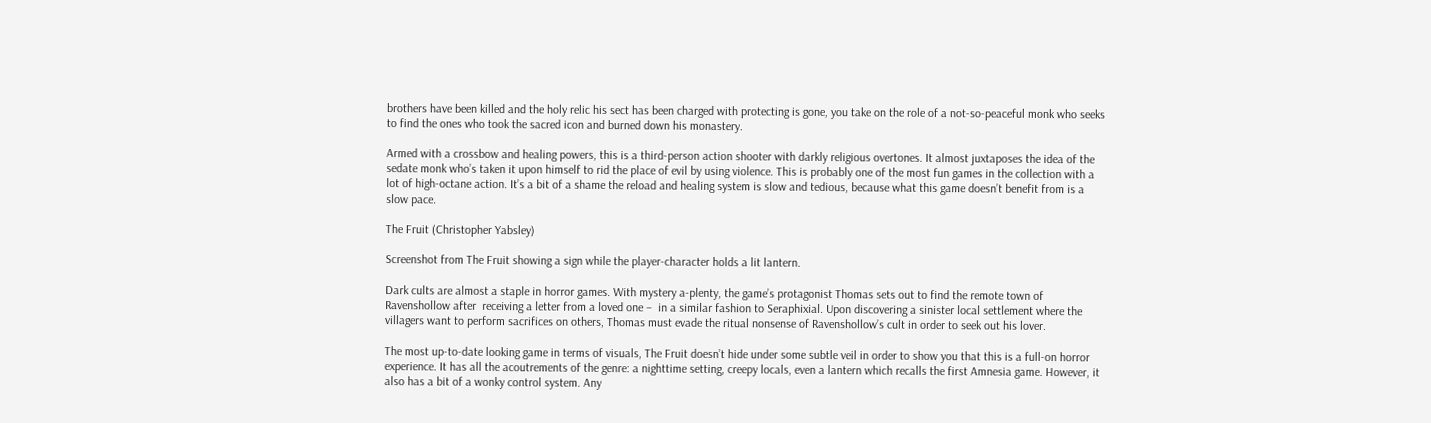brothers have been killed and the holy relic his sect has been charged with protecting is gone, you take on the role of a not-so-peaceful monk who seeks to find the ones who took the sacred icon and burned down his monastery.

Armed with a crossbow and healing powers, this is a third-person action shooter with darkly religious overtones. It almost juxtaposes the idea of the sedate monk who’s taken it upon himself to rid the place of evil by using violence. This is probably one of the most fun games in the collection with a lot of high-octane action. It’s a bit of a shame the reload and healing system is slow and tedious, because what this game doesn’t benefit from is a slow pace.

The Fruit (Christopher Yabsley)

Screenshot from The Fruit showing a sign while the player-character holds a lit lantern.

Dark cults are almost a staple in horror games. With mystery a-plenty, the game’s protagonist Thomas sets out to find the remote town of Ravenshollow after  receiving a letter from a loved one –  in a similar fashion to Seraphixial. Upon discovering a sinister local settlement where the villagers want to perform sacrifices on others, Thomas must evade the ritual nonsense of Ravenshollow’s cult in order to seek out his lover.

The most up-to-date looking game in terms of visuals, The Fruit doesn’t hide under some subtle veil in order to show you that this is a full-on horror experience. It has all the acoutrements of the genre: a nighttime setting, creepy locals, even a lantern which recalls the first Amnesia game. However, it also has a bit of a wonky control system. Any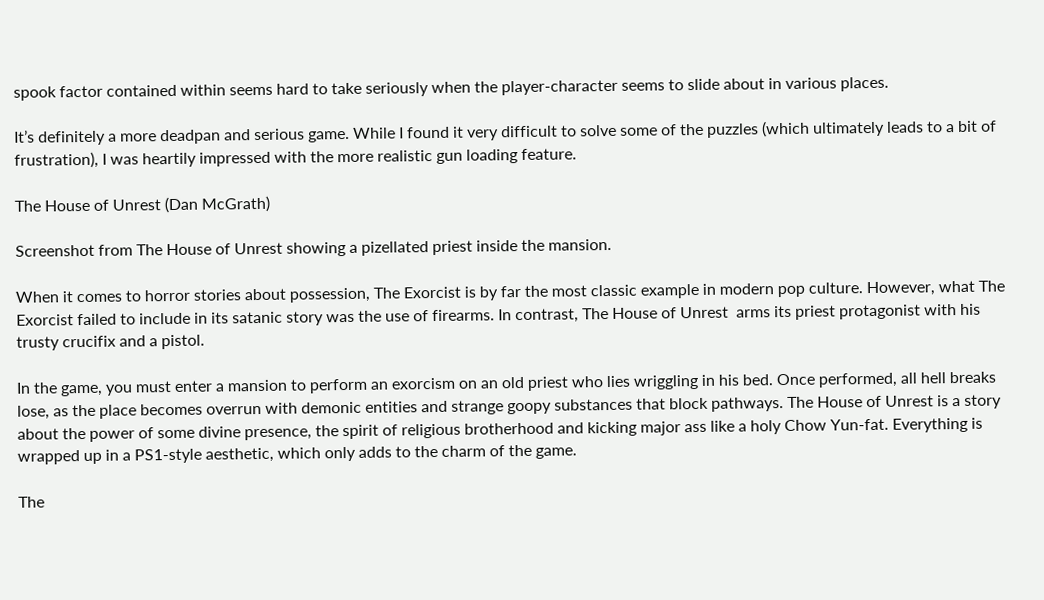spook factor contained within seems hard to take seriously when the player-character seems to slide about in various places.

It’s definitely a more deadpan and serious game. While I found it very difficult to solve some of the puzzles (which ultimately leads to a bit of frustration), I was heartily impressed with the more realistic gun loading feature.

The House of Unrest (Dan McGrath)

Screenshot from The House of Unrest showing a pizellated priest inside the mansion.

When it comes to horror stories about possession, The Exorcist is by far the most classic example in modern pop culture. However, what The Exorcist failed to include in its satanic story was the use of firearms. In contrast, The House of Unrest  arms its priest protagonist with his trusty crucifix and a pistol.

In the game, you must enter a mansion to perform an exorcism on an old priest who lies wriggling in his bed. Once performed, all hell breaks lose, as the place becomes overrun with demonic entities and strange goopy substances that block pathways. The House of Unrest is a story about the power of some divine presence, the spirit of religious brotherhood and kicking major ass like a holy Chow Yun-fat. Everything is wrapped up in a PS1-style aesthetic, which only adds to the charm of the game.

The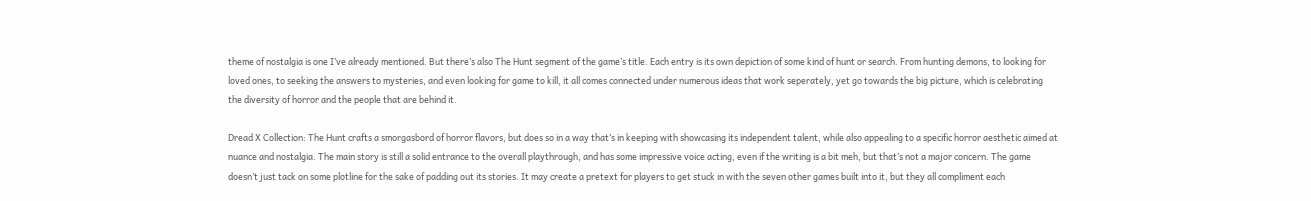theme of nostalgia is one I’ve already mentioned. But there’s also The Hunt segment of the game’s title. Each entry is its own depiction of some kind of hunt or search. From hunting demons, to looking for loved ones, to seeking the answers to mysteries, and even looking for game to kill, it all comes connected under numerous ideas that work seperately, yet go towards the big picture, which is celebrating the diversity of horror and the people that are behind it.

Dread X Collection: The Hunt crafts a smorgasbord of horror flavors, but does so in a way that’s in keeping with showcasing its independent talent, while also appealing to a specific horror aesthetic aimed at nuance and nostalgia. The main story is still a solid entrance to the overall playthrough, and has some impressive voice acting, even if the writing is a bit meh, but that’s not a major concern. The game doesn’t just tack on some plotline for the sake of padding out its stories. It may create a pretext for players to get stuck in with the seven other games built into it, but they all compliment each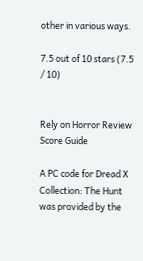other in various ways.

7.5 out of 10 stars (7.5 / 10)


Rely on Horror Review Score Guide

A PC code for Dread X Collection: The Hunt was provided by the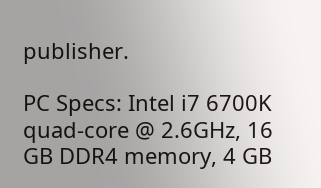publisher.

PC Specs: Intel i7 6700K quad-core @ 2.6GHz, 16 GB DDR4 memory, 4 GB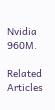Nvidia 960M.

Related Articles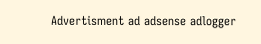Advertisment ad adsense adlogger